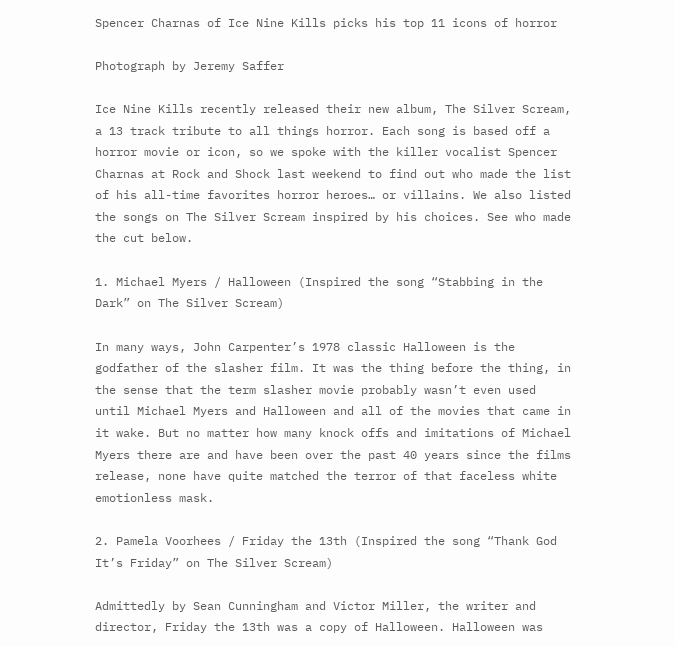Spencer Charnas of Ice Nine Kills picks his top 11 icons of horror

Photograph by Jeremy Saffer

Ice Nine Kills recently released their new album, The Silver Scream, a 13 track tribute to all things horror. Each song is based off a horror movie or icon, so we spoke with the killer vocalist Spencer Charnas at Rock and Shock last weekend to find out who made the list of his all-time favorites horror heroes… or villains. We also listed the songs on The Silver Scream inspired by his choices. See who made the cut below.

1. Michael Myers / Halloween (Inspired the song “Stabbing in the Dark” on The Silver Scream)

In many ways, John Carpenter’s 1978 classic Halloween is the godfather of the slasher film. It was the thing before the thing, in the sense that the term slasher movie probably wasn’t even used until Michael Myers and Halloween and all of the movies that came in it wake. But no matter how many knock offs and imitations of Michael Myers there are and have been over the past 40 years since the films release, none have quite matched the terror of that faceless white emotionless mask.

2. Pamela Voorhees / Friday the 13th (Inspired the song “Thank God It’s Friday” on The Silver Scream)

Admittedly by Sean Cunningham and Victor Miller, the writer and director, Friday the 13th was a copy of Halloween. Halloween was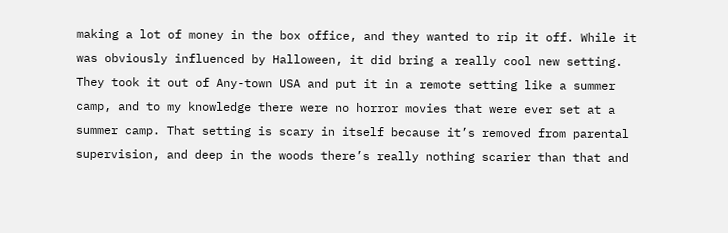making a lot of money in the box office, and they wanted to rip it off. While it was obviously influenced by Halloween, it did bring a really cool new setting. They took it out of Any-town USA and put it in a remote setting like a summer camp, and to my knowledge there were no horror movies that were ever set at a summer camp. That setting is scary in itself because it’s removed from parental supervision, and deep in the woods there’s really nothing scarier than that and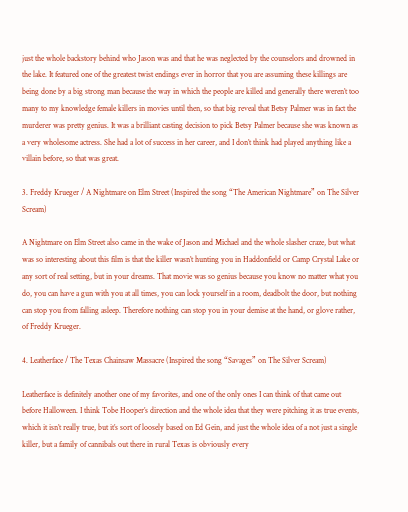just the whole backstory behind who Jason was and that he was neglected by the counselors and drowned in the lake. It featured one of the greatest twist endings ever in horror that you are assuming these killings are being done by a big strong man because the way in which the people are killed and generally there weren’t too many to my knowledge female killers in movies until then, so that big reveal that Betsy Palmer was in fact the murderer was pretty genius. It was a brilliant casting decision to pick Betsy Palmer because she was known as a very wholesome actress. She had a lot of success in her career, and I don’t think had played anything like a villain before, so that was great.

3. Freddy Krueger / A Nightmare on Elm Street (Inspired the song “The American Nightmare” on The Silver Scream)

A Nightmare on Elm Street also came in the wake of Jason and Michael and the whole slasher craze, but what was so interesting about this film is that the killer wasn’t hunting you in Haddonfield or Camp Crystal Lake or any sort of real setting, but in your dreams. That movie was so genius because you know no matter what you do, you can have a gun with you at all times, you can lock yourself in a room, deadbolt the door, but nothing can stop you from falling asleep. Therefore nothing can stop you in your demise at the hand, or glove rather, of Freddy Krueger.

4. Leatherface / The Texas Chainsaw Massacre (Inspired the song “Savages” on The Silver Scream)

Leatherface is definitely another one of my favorites, and one of the only ones I can think of that came out before Halloween. I think Tobe Hooper’s direction and the whole idea that they were pitching it as true events, which it isn’t really true, but it’s sort of loosely based on Ed Gein, and just the whole idea of a not just a single killer, but a family of cannibals out there in rural Texas is obviously every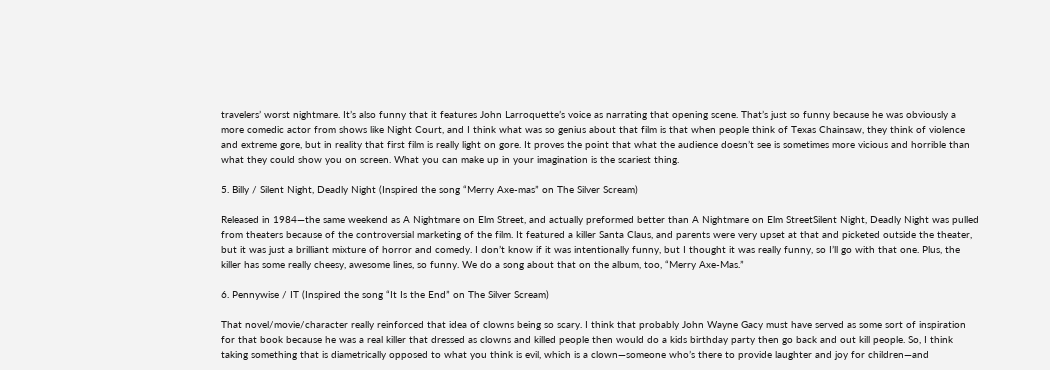travelers’ worst nightmare. It’s also funny that it features John Larroquette’s voice as narrating that opening scene. That’s just so funny because he was obviously a more comedic actor from shows like Night Court, and I think what was so genius about that film is that when people think of Texas Chainsaw, they think of violence and extreme gore, but in reality that first film is really light on gore. It proves the point that what the audience doesn’t see is sometimes more vicious and horrible than what they could show you on screen. What you can make up in your imagination is the scariest thing.

5. Billy / Silent Night, Deadly Night (Inspired the song “Merry Axe-mas” on The Silver Scream)

Released in 1984—the same weekend as A Nightmare on Elm Street, and actually preformed better than A Nightmare on Elm StreetSilent Night, Deadly Night was pulled from theaters because of the controversial marketing of the film. It featured a killer Santa Claus, and parents were very upset at that and picketed outside the theater, but it was just a brilliant mixture of horror and comedy. I don’t know if it was intentionally funny, but I thought it was really funny, so I’ll go with that one. Plus, the killer has some really cheesy, awesome lines, so funny. We do a song about that on the album, too, “Merry Axe-Mas.”

6. Pennywise / IT (Inspired the song “It Is the End” on The Silver Scream)

That novel/movie/character really reinforced that idea of clowns being so scary. I think that probably John Wayne Gacy must have served as some sort of inspiration for that book because he was a real killer that dressed as clowns and killed people then would do a kids birthday party then go back and out kill people. So, I think taking something that is diametrically opposed to what you think is evil, which is a clown—someone who’s there to provide laughter and joy for children—and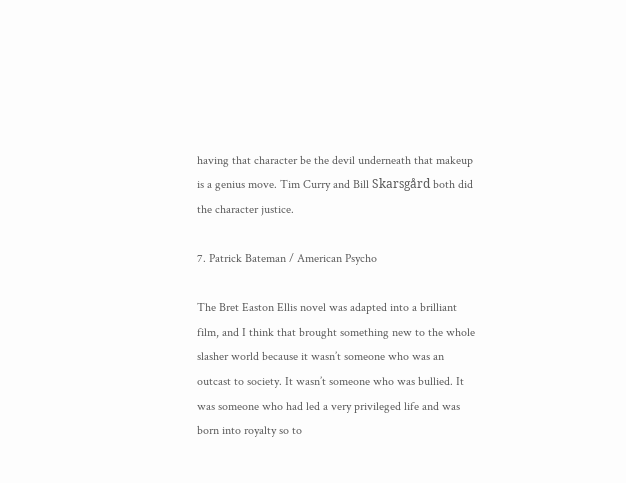having that character be the devil underneath that makeup is a genius move. Tim Curry and Bill Skarsgård both did the character justice.

7. Patrick Bateman / American Psycho

The Bret Easton Ellis novel was adapted into a brilliant film, and I think that brought something new to the whole slasher world because it wasn’t someone who was an outcast to society. It wasn’t someone who was bullied. It was someone who had led a very privileged life and was born into royalty so to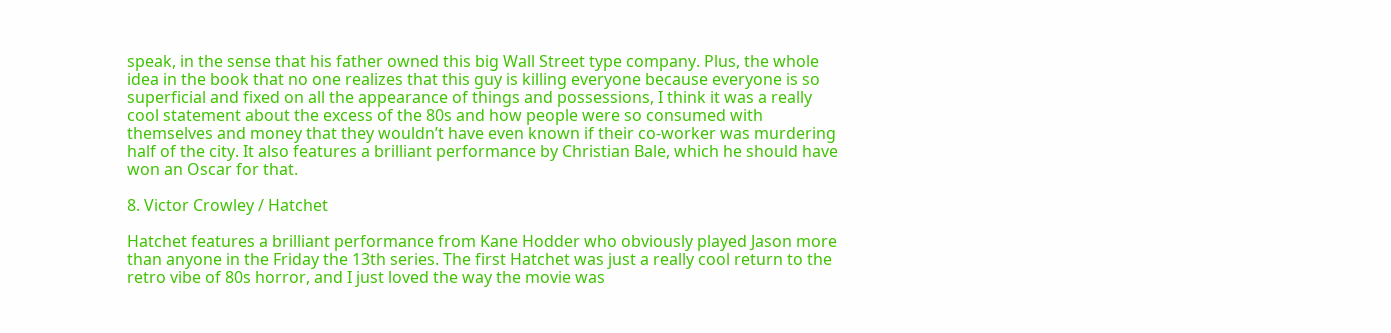speak, in the sense that his father owned this big Wall Street type company. Plus, the whole idea in the book that no one realizes that this guy is killing everyone because everyone is so superficial and fixed on all the appearance of things and possessions, I think it was a really cool statement about the excess of the 80s and how people were so consumed with themselves and money that they wouldn’t have even known if their co-worker was murdering half of the city. It also features a brilliant performance by Christian Bale, which he should have won an Oscar for that.

8. Victor Crowley / Hatchet

Hatchet features a brilliant performance from Kane Hodder who obviously played Jason more than anyone in the Friday the 13th series. The first Hatchet was just a really cool return to the retro vibe of 80s horror, and I just loved the way the movie was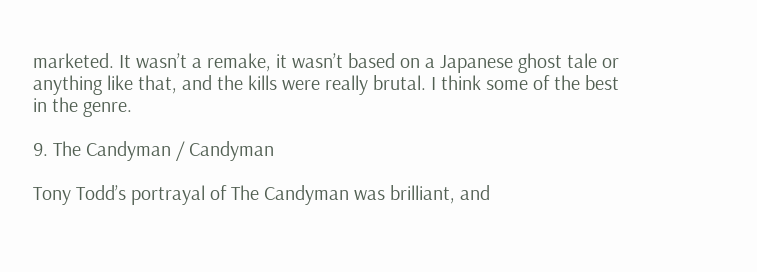marketed. It wasn’t a remake, it wasn’t based on a Japanese ghost tale or anything like that, and the kills were really brutal. I think some of the best in the genre.

9. The Candyman / Candyman

Tony Todd’s portrayal of The Candyman was brilliant, and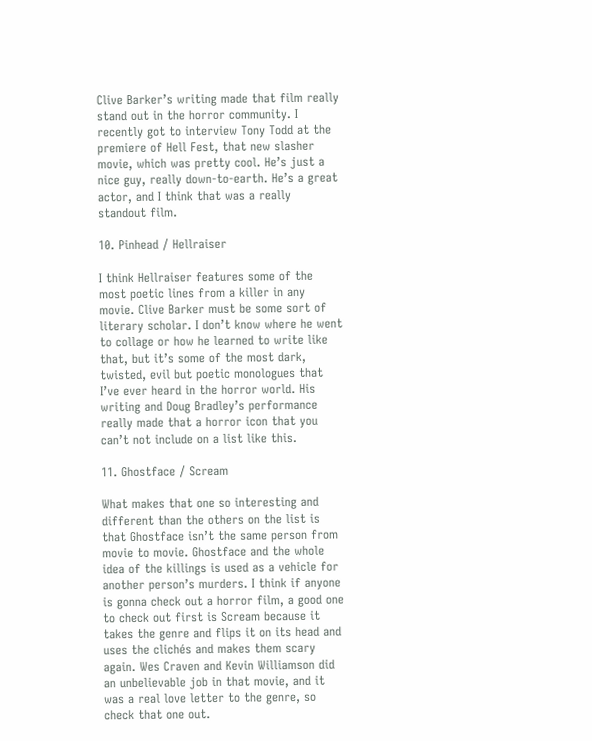Clive Barker’s writing made that film really stand out in the horror community. I recently got to interview Tony Todd at the premiere of Hell Fest, that new slasher movie, which was pretty cool. He’s just a nice guy, really down-to-earth. He’s a great actor, and I think that was a really standout film.

10. Pinhead / Hellraiser

I think Hellraiser features some of the most poetic lines from a killer in any movie. Clive Barker must be some sort of literary scholar. I don’t know where he went to collage or how he learned to write like that, but it’s some of the most dark, twisted, evil but poetic monologues that I’ve ever heard in the horror world. His writing and Doug Bradley’s performance really made that a horror icon that you can’t not include on a list like this.

11. Ghostface / Scream

What makes that one so interesting and different than the others on the list is that Ghostface isn’t the same person from movie to movie. Ghostface and the whole idea of the killings is used as a vehicle for another person’s murders. I think if anyone is gonna check out a horror film, a good one to check out first is Scream because it takes the genre and flips it on its head and uses the clichés and makes them scary again. Wes Craven and Kevin Williamson did an unbelievable job in that movie, and it was a real love letter to the genre, so check that one out.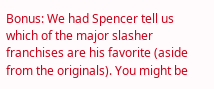Bonus: We had Spencer tell us which of the major slasher franchises are his favorite (aside from the originals). You might be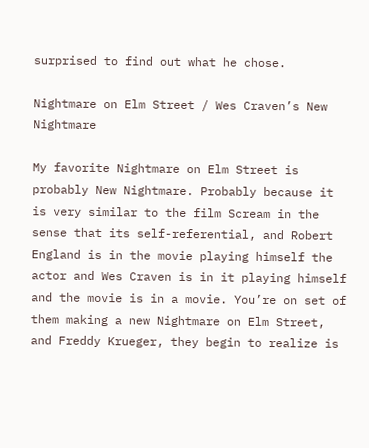surprised to find out what he chose.

Nightmare on Elm Street / Wes Craven’s New Nightmare

My favorite Nightmare on Elm Street is probably New Nightmare. Probably because it is very similar to the film Scream in the sense that its self-referential, and Robert England is in the movie playing himself the actor and Wes Craven is in it playing himself and the movie is in a movie. You’re on set of them making a new Nightmare on Elm Street, and Freddy Krueger, they begin to realize is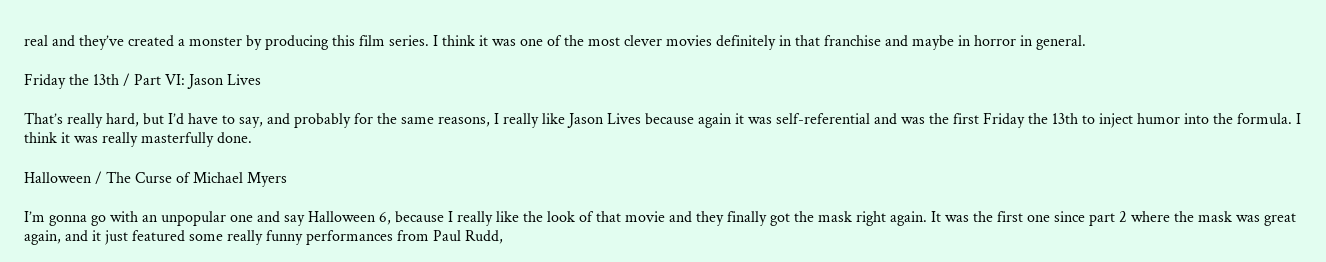real and they’ve created a monster by producing this film series. I think it was one of the most clever movies definitely in that franchise and maybe in horror in general.

Friday the 13th / Part VI: Jason Lives

That’s really hard, but I’d have to say, and probably for the same reasons, I really like Jason Lives because again it was self-referential and was the first Friday the 13th to inject humor into the formula. I think it was really masterfully done.

Halloween / The Curse of Michael Myers

I’m gonna go with an unpopular one and say Halloween 6, because I really like the look of that movie and they finally got the mask right again. It was the first one since part 2 where the mask was great again, and it just featured some really funny performances from Paul Rudd,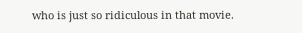who is just so ridiculous in that movie.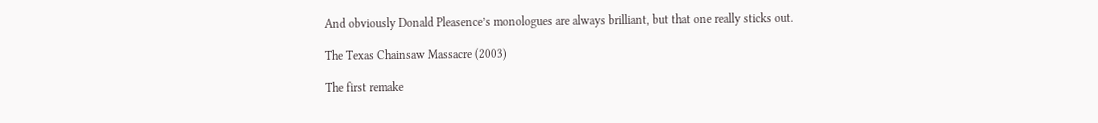And obviously Donald Pleasence’s monologues are always brilliant, but that one really sticks out.

The Texas Chainsaw Massacre (2003)

The first remake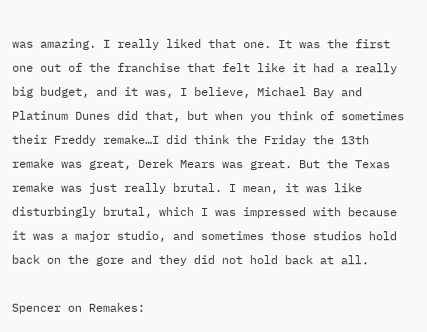was amazing. I really liked that one. It was the first one out of the franchise that felt like it had a really big budget, and it was, I believe, Michael Bay and Platinum Dunes did that, but when you think of sometimes their Freddy remake…I did think the Friday the 13th remake was great, Derek Mears was great. But the Texas remake was just really brutal. I mean, it was like disturbingly brutal, which I was impressed with because it was a major studio, and sometimes those studios hold back on the gore and they did not hold back at all.

Spencer on Remakes: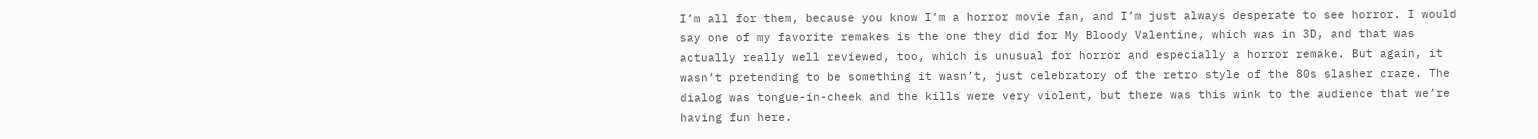I’m all for them, because you know I’m a horror movie fan, and I’m just always desperate to see horror. I would say one of my favorite remakes is the one they did for My Bloody Valentine, which was in 3D, and that was actually really well reviewed, too, which is unusual for horror and especially a horror remake. But again, it wasn’t pretending to be something it wasn’t, just celebratory of the retro style of the 80s slasher craze. The dialog was tongue-in-cheek and the kills were very violent, but there was this wink to the audience that we’re having fun here.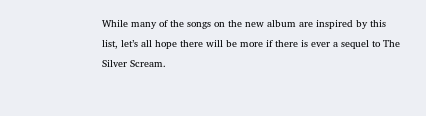While many of the songs on the new album are inspired by this list, let’s all hope there will be more if there is ever a sequel to The Silver Scream.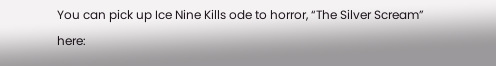You can pick up Ice Nine Kills ode to horror, “The Silver Scream” here: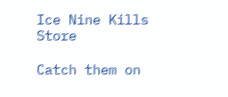Ice Nine Kills Store

Catch them on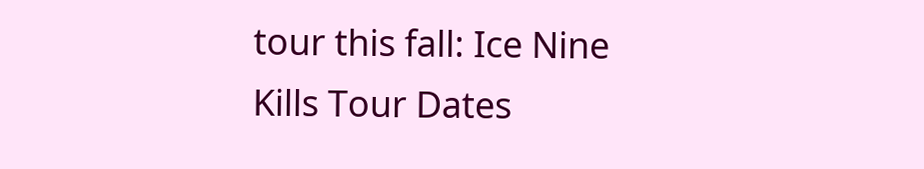tour this fall: Ice Nine Kills Tour Dates